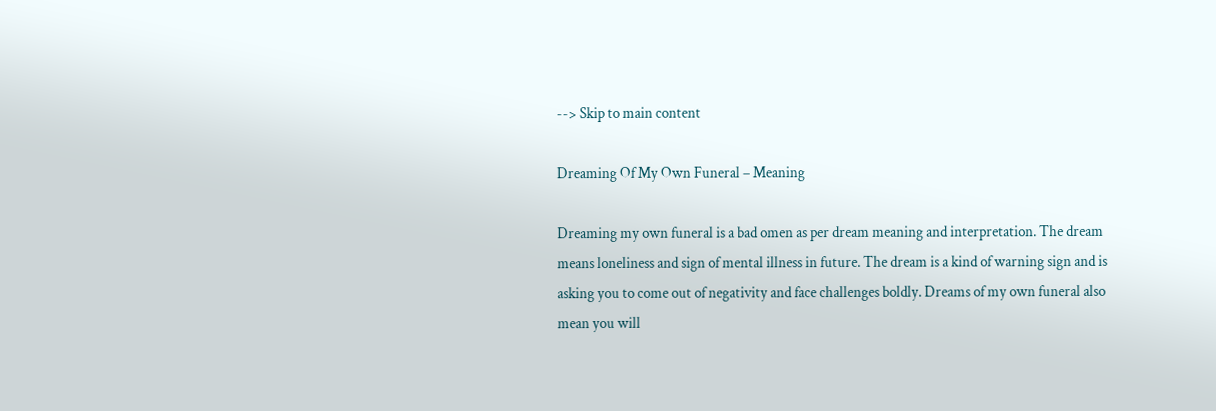--> Skip to main content

Dreaming Of My Own Funeral – Meaning

Dreaming my own funeral is a bad omen as per dream meaning and interpretation. The dream means loneliness and sign of mental illness in future. The dream is a kind of warning sign and is asking you to come out of negativity and face challenges boldly. Dreams of my own funeral also mean you will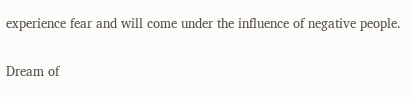experience fear and will come under the influence of negative people.

Dream of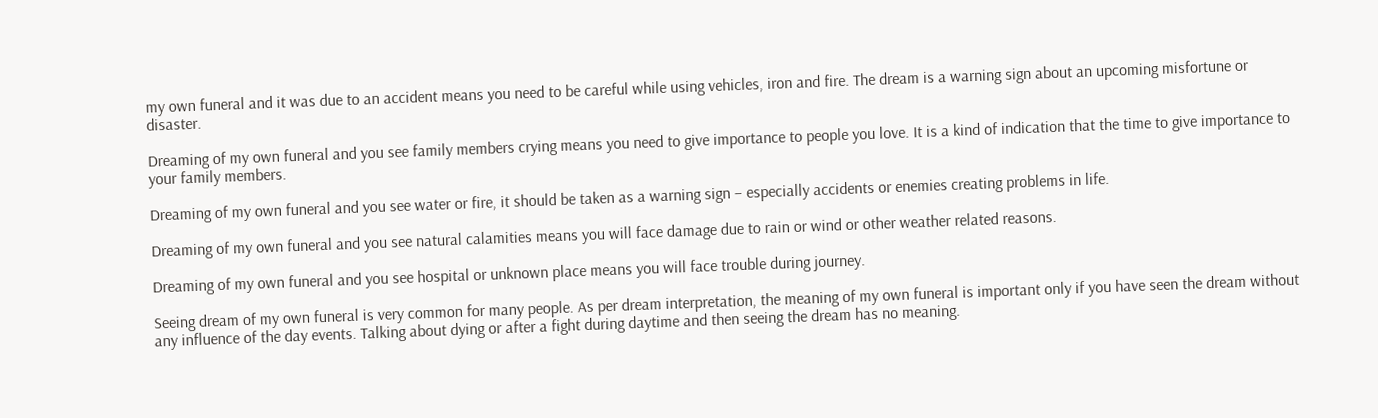my own funeral and it was due to an accident means you need to be careful while using vehicles, iron and fire. The dream is a warning sign about an upcoming misfortune or disaster.

Dreaming of my own funeral and you see family members crying means you need to give importance to people you love. It is a kind of indication that the time to give importance to your family members.

Dreaming of my own funeral and you see water or fire, it should be taken as a warning sign – especially accidents or enemies creating problems in life.

Dreaming of my own funeral and you see natural calamities means you will face damage due to rain or wind or other weather related reasons.

Dreaming of my own funeral and you see hospital or unknown place means you will face trouble during journey.

Seeing dream of my own funeral is very common for many people. As per dream interpretation, the meaning of my own funeral is important only if you have seen the dream without any influence of the day events. Talking about dying or after a fight during daytime and then seeing the dream has no meaning.